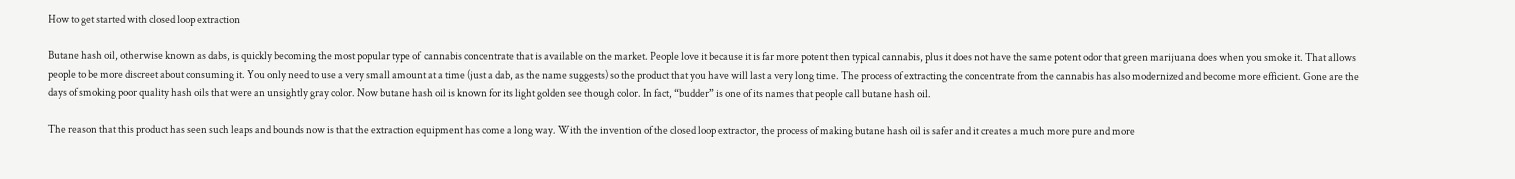How to get started with closed loop extraction

Butane hash oil, otherwise known as dabs, is quickly becoming the most popular type of  cannabis concentrate that is available on the market. People love it because it is far more potent then typical cannabis, plus it does not have the same potent odor that green marijuana does when you smoke it. That allows people to be more discreet about consuming it. You only need to use a very small amount at a time (just a dab, as the name suggests) so the product that you have will last a very long time. The process of extracting the concentrate from the cannabis has also modernized and become more efficient. Gone are the days of smoking poor quality hash oils that were an unsightly gray color. Now butane hash oil is known for its light golden see though color. In fact, “budder” is one of its names that people call butane hash oil.

The reason that this product has seen such leaps and bounds now is that the extraction equipment has come a long way. With the invention of the closed loop extractor, the process of making butane hash oil is safer and it creates a much more pure and more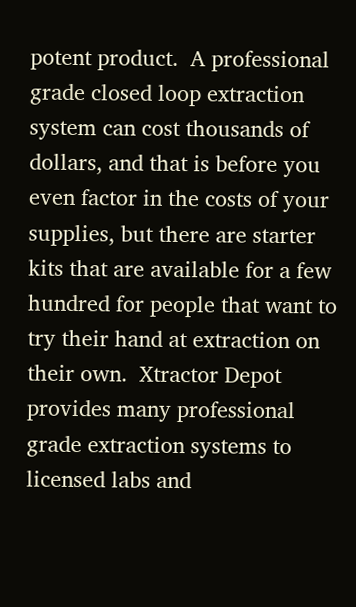potent product.  A professional grade closed loop extraction system can cost thousands of dollars, and that is before you even factor in the costs of your supplies, but there are starter kits that are available for a few hundred for people that want to try their hand at extraction on their own.  Xtractor Depot provides many professional grade extraction systems to licensed labs and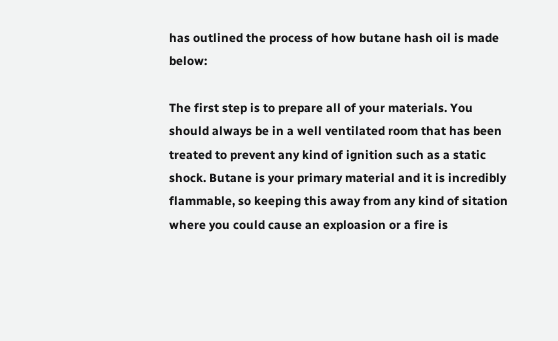has outlined the process of how butane hash oil is made below:

The first step is to prepare all of your materials. You should always be in a well ventilated room that has been treated to prevent any kind of ignition such as a static shock. Butane is your primary material and it is incredibly flammable, so keeping this away from any kind of sitation where you could cause an exploasion or a fire is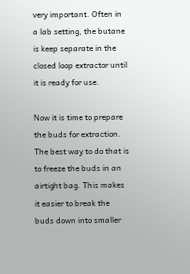very important. Often in a lab setting, the butane is keep separate in the closed loop extractor until it is ready for use.

Now it is time to prepare the buds for extraction. The best way to do that is to freeze the buds in an airtight bag. This makes it easier to break the buds down into smaller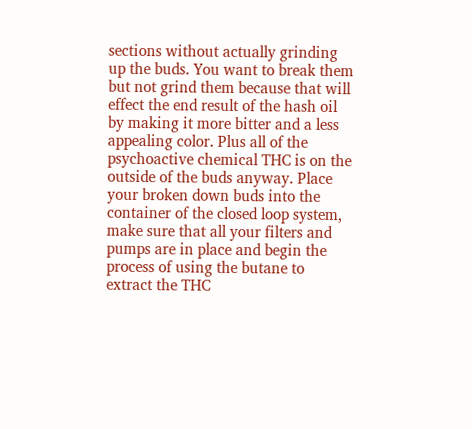sections without actually grinding up the buds. You want to break them but not grind them because that will effect the end result of the hash oil by making it more bitter and a less appealing color. Plus all of the psychoactive chemical THC is on the outside of the buds anyway. Place your broken down buds into the container of the closed loop system, make sure that all your filters and pumps are in place and begin the process of using the butane to extract the THC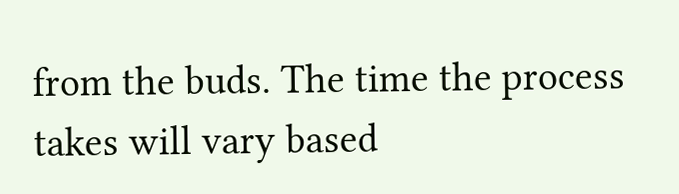from the buds. The time the process takes will vary based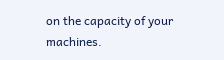on the capacity of your machines.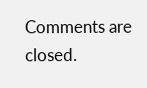Comments are closed.